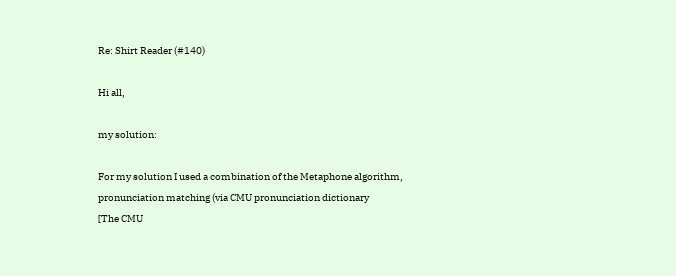Re: Shirt Reader (#140)

Hi all,

my solution:

For my solution I used a combination of the Metaphone algorithm,
pronunciation matching (via CMU pronunciation dictionary
[The CMU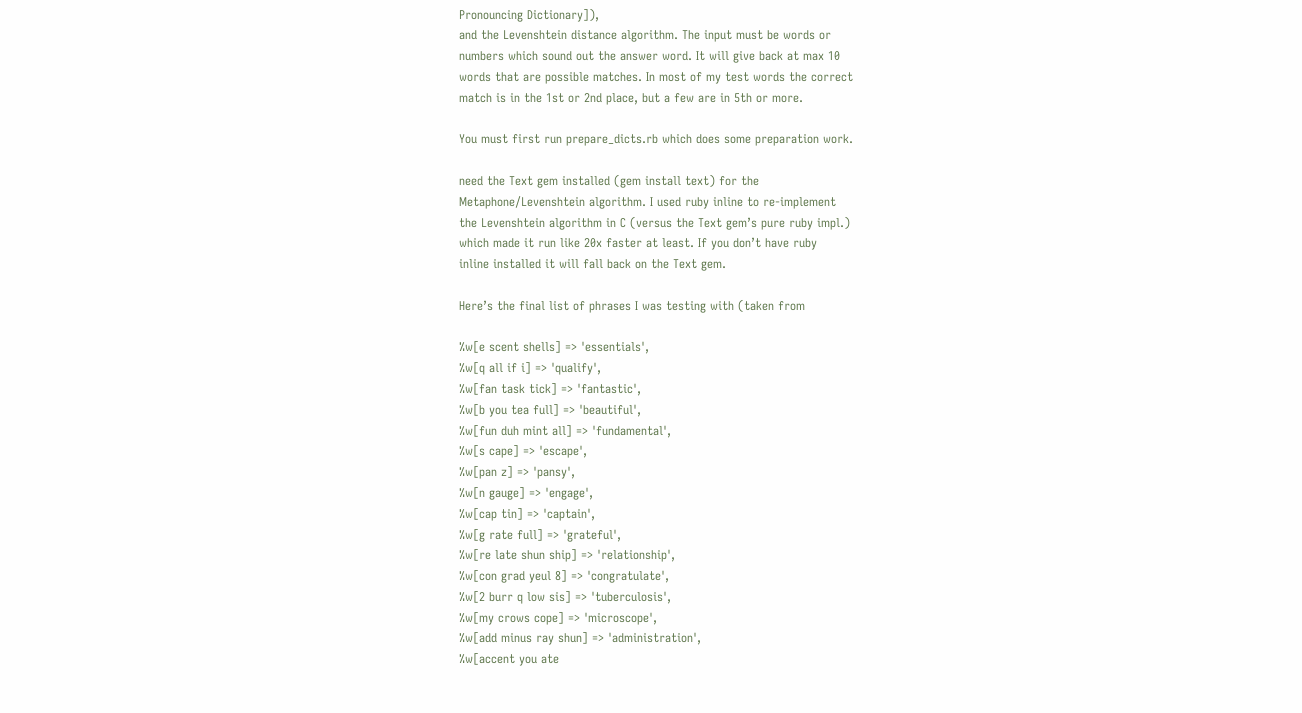Pronouncing Dictionary]),
and the Levenshtein distance algorithm. The input must be words or
numbers which sound out the answer word. It will give back at max 10
words that are possible matches. In most of my test words the correct
match is in the 1st or 2nd place, but a few are in 5th or more.

You must first run prepare_dicts.rb which does some preparation work.

need the Text gem installed (gem install text) for the
Metaphone/Levenshtein algorithm. I used ruby inline to re-implement
the Levenshtein algorithm in C (versus the Text gem’s pure ruby impl.)
which made it run like 20x faster at least. If you don’t have ruby
inline installed it will fall back on the Text gem.

Here’s the final list of phrases I was testing with (taken from

%w[e scent shells] => 'essentials',
%w[q all if i] => 'qualify',
%w[fan task tick] => 'fantastic',
%w[b you tea full] => 'beautiful',
%w[fun duh mint all] => 'fundamental',
%w[s cape] => 'escape',
%w[pan z] => 'pansy',
%w[n gauge] => 'engage',
%w[cap tin] => 'captain',
%w[g rate full] => 'grateful',
%w[re late shun ship] => 'relationship',
%w[con grad yeul 8] => 'congratulate',
%w[2 burr q low sis] => 'tuberculosis',
%w[my crows cope] => 'microscope',
%w[add minus ray shun] => 'administration',
%w[accent you ate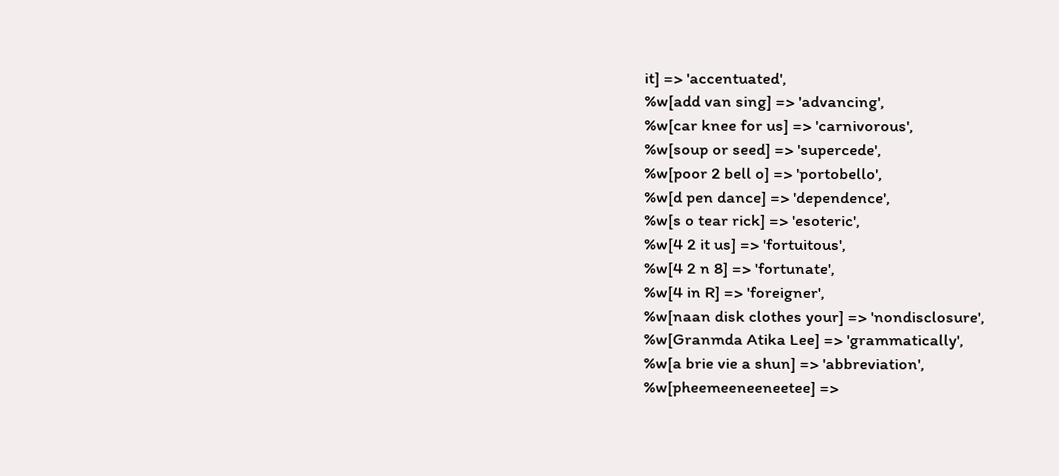it] => 'accentuated',
%w[add van sing] => 'advancing',
%w[car knee for us] => 'carnivorous',
%w[soup or seed] => 'supercede',
%w[poor 2 bell o] => 'portobello',
%w[d pen dance] => 'dependence',
%w[s o tear rick] => 'esoteric',
%w[4 2 it us] => 'fortuitous',
%w[4 2 n 8] => 'fortunate',
%w[4 in R] => 'foreigner',
%w[naan disk clothes your] => 'nondisclosure',
%w[Granmda Atika Lee] => 'grammatically',
%w[a brie vie a shun] => 'abbreviation',
%w[pheemeeneeneetee] =>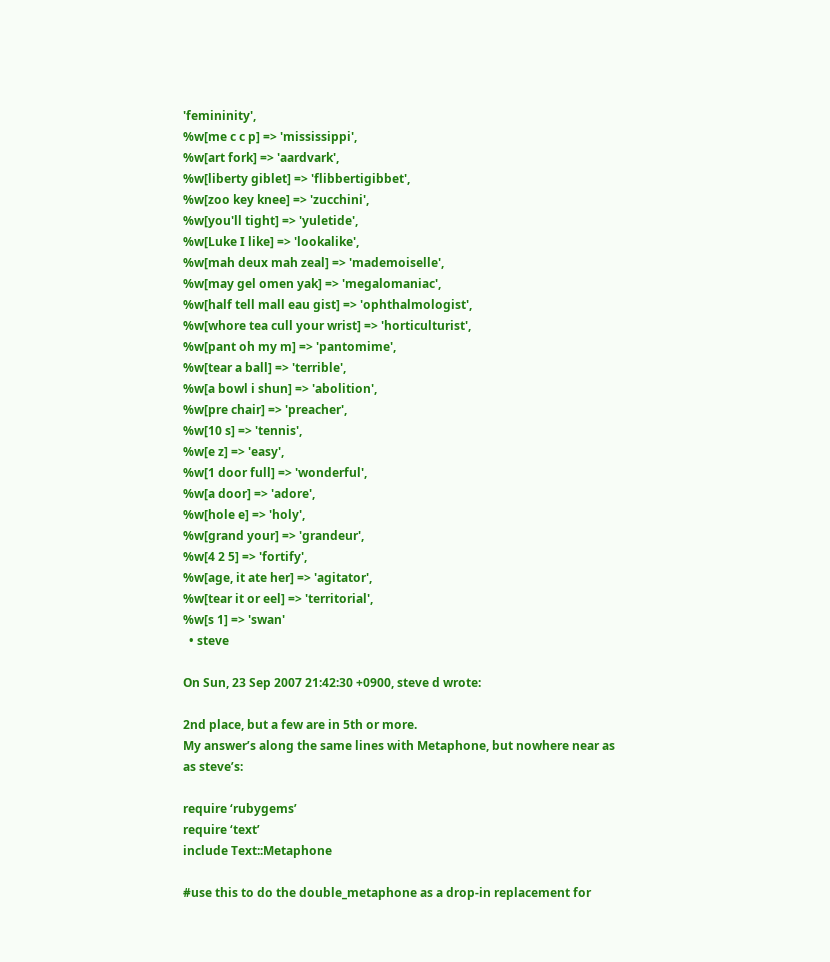'femininity',
%w[me c c p] => 'mississippi',
%w[art fork] => 'aardvark',
%w[liberty giblet] => 'flibbertigibbet',
%w[zoo key knee] => 'zucchini',
%w[you'll tight] => 'yuletide',
%w[Luke I like] => 'lookalike',
%w[mah deux mah zeal] => 'mademoiselle',
%w[may gel omen yak] => 'megalomaniac',
%w[half tell mall eau gist] => 'ophthalmologist',
%w[whore tea cull your wrist] => 'horticulturist',
%w[pant oh my m] => 'pantomime',
%w[tear a ball] => 'terrible',
%w[a bowl i shun] => 'abolition',
%w[pre chair] => 'preacher',
%w[10 s] => 'tennis',
%w[e z] => 'easy',
%w[1 door full] => 'wonderful',
%w[a door] => 'adore',
%w[hole e] => 'holy',
%w[grand your] => 'grandeur',
%w[4 2 5] => 'fortify',
%w[age, it ate her] => 'agitator',
%w[tear it or eel] => 'territorial',
%w[s 1] => 'swan'
  • steve

On Sun, 23 Sep 2007 21:42:30 +0900, steve d wrote:

2nd place, but a few are in 5th or more.
My answer’s along the same lines with Metaphone, but nowhere near as
as steve’s:

require ‘rubygems’
require ‘text’
include Text::Metaphone

#use this to do the double_metaphone as a drop-in replacement for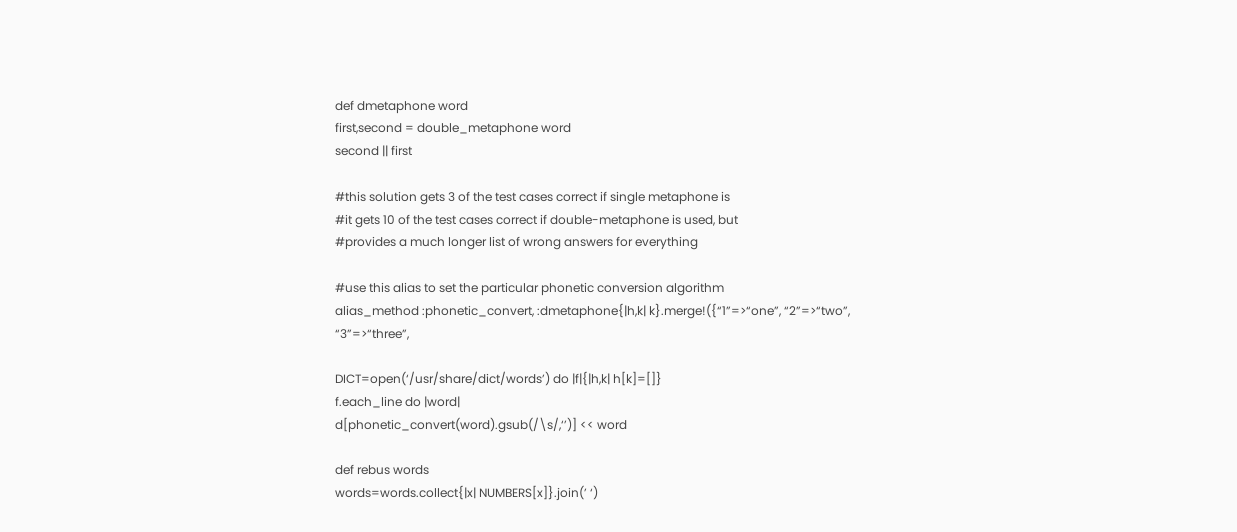def dmetaphone word
first,second = double_metaphone word
second || first

#this solution gets 3 of the test cases correct if single metaphone is
#it gets 10 of the test cases correct if double-metaphone is used, but
#provides a much longer list of wrong answers for everything

#use this alias to set the particular phonetic conversion algorithm
alias_method :phonetic_convert, :dmetaphone{|h,k| k}.merge!({“1”=>“one”, “2”=>“two”, “3”=>“three”,

DICT=open(‘/usr/share/dict/words’) do |f|{|h,k| h[k]=[]}
f.each_line do |word|
d[phonetic_convert(word).gsub(/\s/,‘’)] << word

def rebus words
words=words.collect{|x| NUMBERS[x]}.join(’ ‘)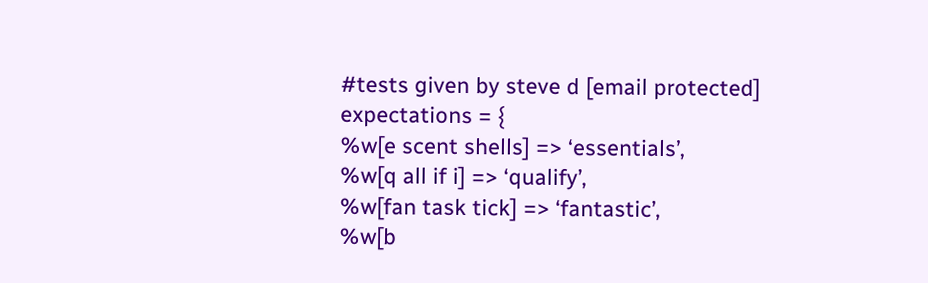#tests given by steve d [email protected]
expectations = {
%w[e scent shells] => ‘essentials’,
%w[q all if i] => ‘qualify’,
%w[fan task tick] => ‘fantastic’,
%w[b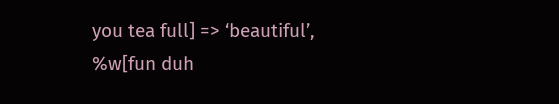you tea full] => ‘beautiful’,
%w[fun duh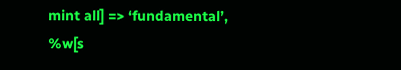mint all] => ‘fundamental’,
%w[s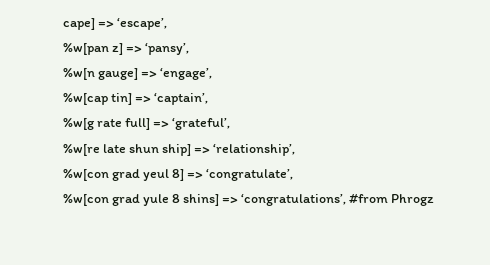cape] => ‘escape’,
%w[pan z] => ‘pansy’,
%w[n gauge] => ‘engage’,
%w[cap tin] => ‘captain’,
%w[g rate full] => ‘grateful’,
%w[re late shun ship] => ‘relationship’,
%w[con grad yeul 8] => ‘congratulate’,
%w[con grad yule 8 shins] => ‘congratulations’, #from Phrogz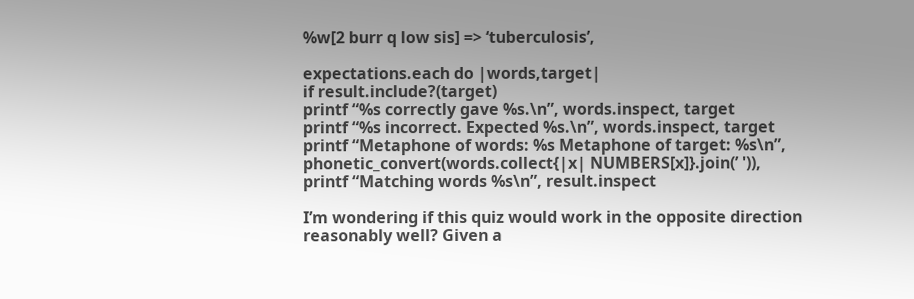%w[2 burr q low sis] => ‘tuberculosis’,

expectations.each do |words,target|
if result.include?(target)
printf “%s correctly gave %s.\n”, words.inspect, target
printf “%s incorrect. Expected %s.\n”, words.inspect, target
printf “Metaphone of words: %s Metaphone of target: %s\n”,
phonetic_convert(words.collect{|x| NUMBERS[x]}.join(’ ')),
printf “Matching words %s\n”, result.inspect

I’m wondering if this quiz would work in the opposite direction
reasonably well? Given a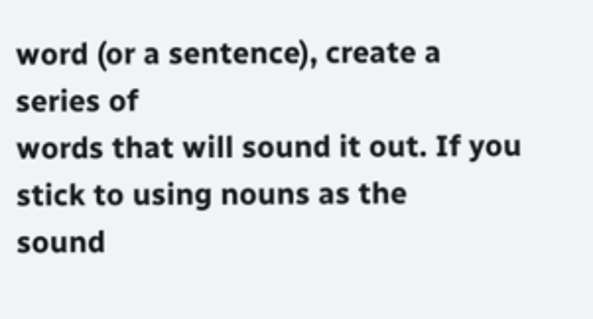word (or a sentence), create a series of
words that will sound it out. If you stick to using nouns as the
sound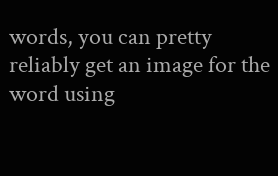words, you can pretty reliably get an image for the word using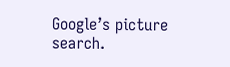Google’s picture search.